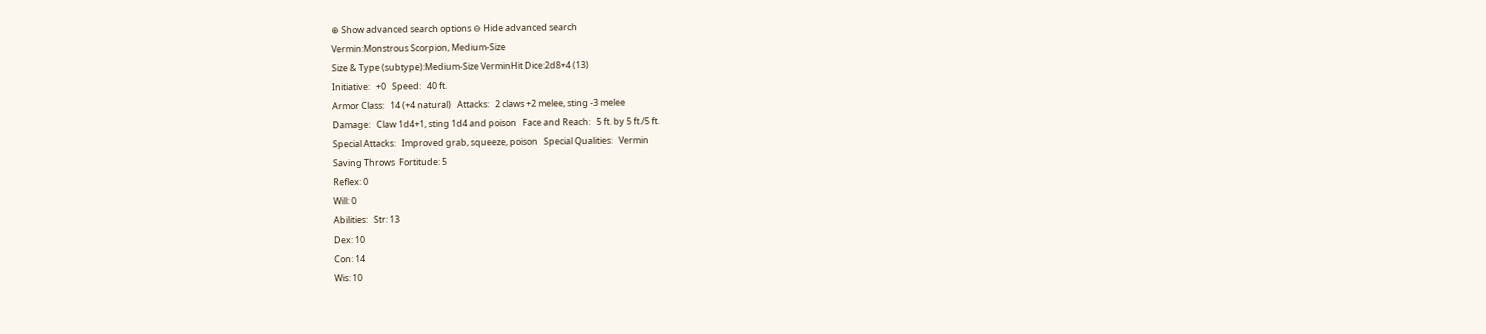⊕ Show advanced search options ⊖ Hide advanced search
Vermin:Monstrous Scorpion, Medium-Size
Size & Type (subtype):Medium-Size VerminHit Dice:2d8+4 (13)
Initiative:   +0   Speed:   40 ft.
Armor Class:   14 (+4 natural)   Attacks:   2 claws +2 melee, sting -3 melee
Damage:   Claw 1d4+1, sting 1d4 and poison   Face and Reach:   5 ft. by 5 ft./5 ft.
Special Attacks:   Improved grab, squeeze, poison   Special Qualities:   Vermin
Saving Throws  Fortitude: 5
Reflex: 0
Will: 0
Abilities:   Str: 13
Dex: 10
Con: 14
Wis: 10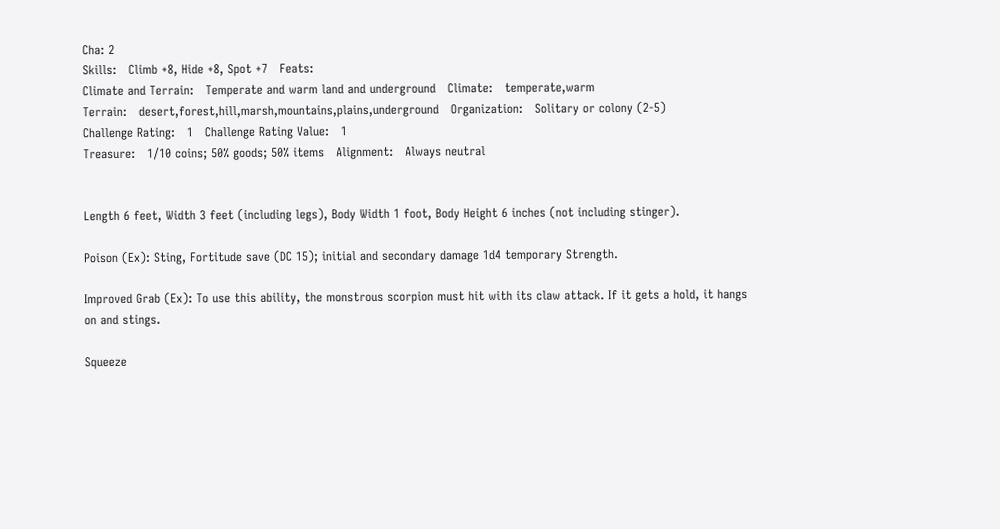Cha: 2
Skills:   Climb +8, Hide +8, Spot +7   Feats:
Climate and Terrain:   Temperate and warm land and underground   Climate:   temperate,warm
Terrain:   desert,forest,hill,marsh,mountains,plains,underground   Organization:   Solitary or colony (2-5)
Challenge Rating:   1   Challenge Rating Value:   1
Treasure:   1/10 coins; 50% goods; 50% items   Alignment:   Always neutral


Length 6 feet, Width 3 feet (including legs), Body Width 1 foot, Body Height 6 inches (not including stinger).

Poison (Ex): Sting, Fortitude save (DC 15); initial and secondary damage 1d4 temporary Strength.

Improved Grab (Ex): To use this ability, the monstrous scorpion must hit with its claw attack. If it gets a hold, it hangs on and stings.

Squeeze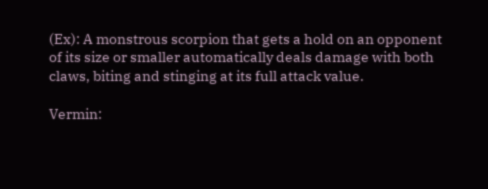(Ex): A monstrous scorpion that gets a hold on an opponent of its size or smaller automatically deals damage with both claws, biting and stinging at its full attack value.

Vermin: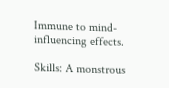Immune to mind-influencing effects.

Skills: A monstrous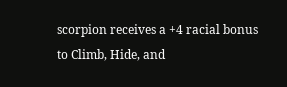scorpion receives a +4 racial bonus to Climb, Hide, and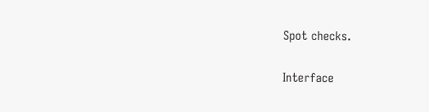Spot checks.


Interface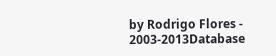by Rodrigo Flores - 2003-2013Database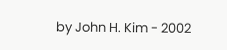by John H. Kim - 2002